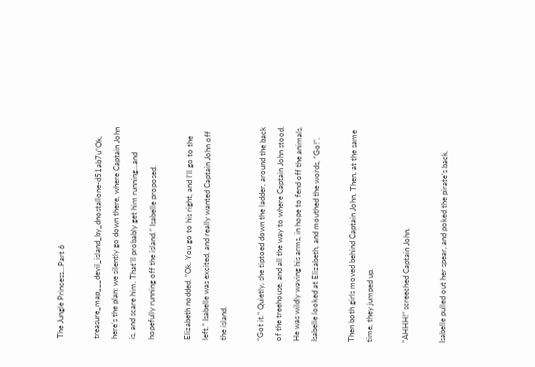The Jungle Princess…Part 6

treasure_map___devil_island_by_dnostallone-d51ab7u“Ok, here’s the plan: we silently go down there, where Captain John is, and scare him. That’ll probably get him running…and hopefully running off the island.” Isabelle proposed.

Elizabeth nodded. “Ok. You go to his right, and I’ll go to the left.” Isabelle was excited, and really wanted Captain John off the island.

“Got it.” Quietly, she tiptoed down the ladder, around the back of the treehouse, and all the way to where Captain John stood. He was wildly waving his arms, in hope to fend off the animals. Isabelle looked at Elizabeth, and mouthed the words, “Go!”.

Then both girls moved behind Captain John. Then, at the same time, they jumped up.

“AHHH!” screeched Captain John.

Isabelle pulled out her spear, and poked the pirate’s back.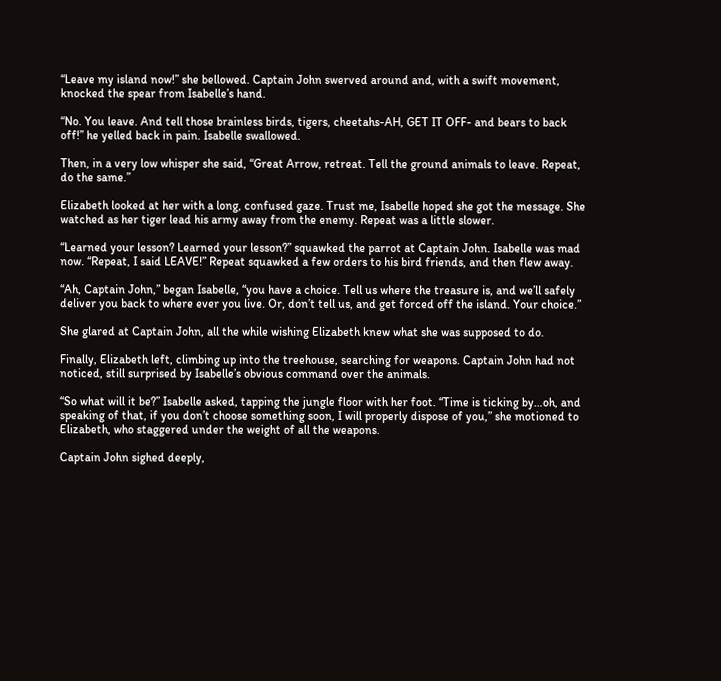“Leave my island now!” she bellowed. Captain John swerved around and, with a swift movement, knocked the spear from Isabelle’s hand.

“No. You leave. And tell those brainless birds, tigers, cheetahs-AH, GET IT OFF- and bears to back off!” he yelled back in pain. Isabelle swallowed.

Then, in a very low whisper she said, “Great Arrow, retreat. Tell the ground animals to leave. Repeat, do the same.”

Elizabeth looked at her with a long, confused gaze. Trust me, Isabelle hoped she got the message. She watched as her tiger lead his army away from the enemy. Repeat was a little slower.

“Learned your lesson? Learned your lesson?” squawked the parrot at Captain John. Isabelle was mad now. “Repeat, I said LEAVE!” Repeat squawked a few orders to his bird friends, and then flew away.

“Ah, Captain John,” began Isabelle, “you have a choice. Tell us where the treasure is, and we’ll safely deliver you back to where ever you live. Or, don’t tell us, and get forced off the island. Your choice.”

She glared at Captain John, all the while wishing Elizabeth knew what she was supposed to do.

Finally, Elizabeth left, climbing up into the treehouse, searching for weapons. Captain John had not noticed, still surprised by Isabelle’s obvious command over the animals.

“So what will it be?” Isabelle asked, tapping the jungle floor with her foot. “Time is ticking by…oh, and speaking of that, if you don’t choose something soon, I will properly dispose of you,” she motioned to Elizabeth, who staggered under the weight of all the weapons.

Captain John sighed deeply,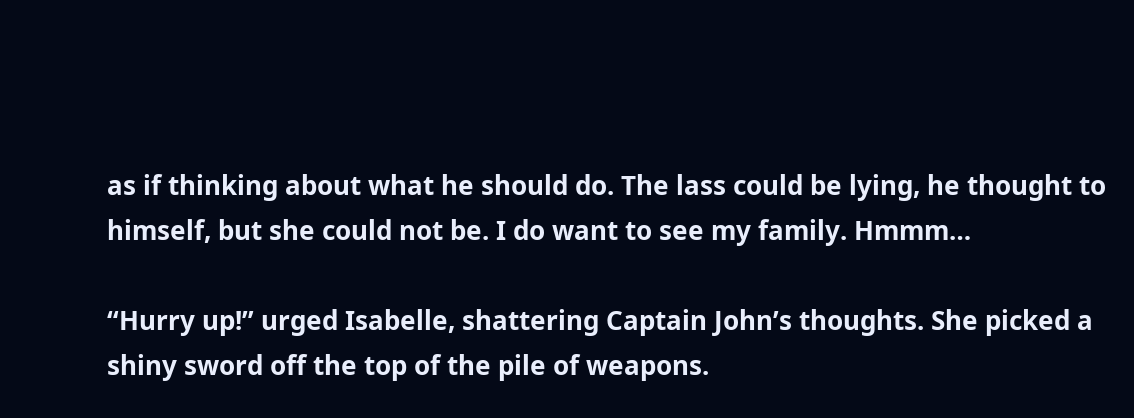as if thinking about what he should do. The lass could be lying, he thought to himself, but she could not be. I do want to see my family. Hmmm…

“Hurry up!” urged Isabelle, shattering Captain John’s thoughts. She picked a shiny sword off the top of the pile of weapons.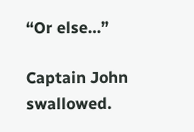“Or else…”

Captain John swallowed.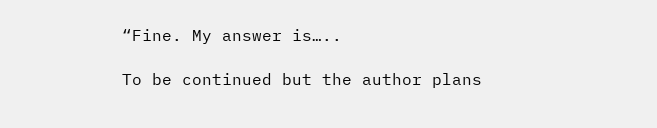“Fine. My answer is…..

To be continued but the author plans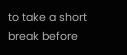to take a short break before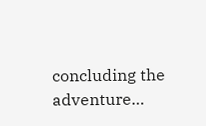concluding the adventure…